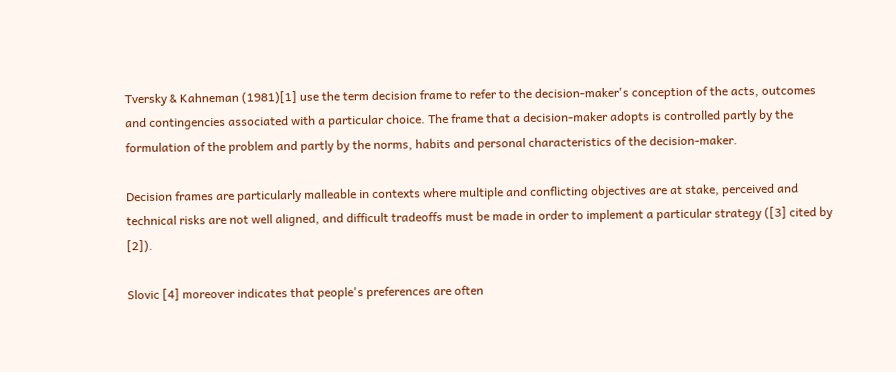Tversky & Kahneman (1981)[1] use the term decision frame to refer to the decision-maker's conception of the acts, outcomes and contingencies associated with a particular choice. The frame that a decision-maker adopts is controlled partly by the formulation of the problem and partly by the norms, habits and personal characteristics of the decision-maker.

Decision frames are particularly malleable in contexts where multiple and conflicting objectives are at stake, perceived and technical risks are not well aligned, and difficult tradeoffs must be made in order to implement a particular strategy ([3] cited by [2]).

Slovic [4] moreover indicates that people's preferences are often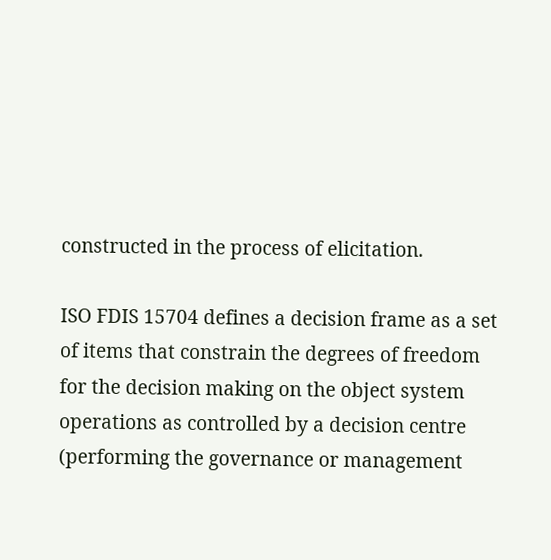constructed in the process of elicitation.

ISO FDIS 15704 defines a decision frame as a set of items that constrain the degrees of freedom for the decision making on the object system operations as controlled by a decision centre (performing the governance or management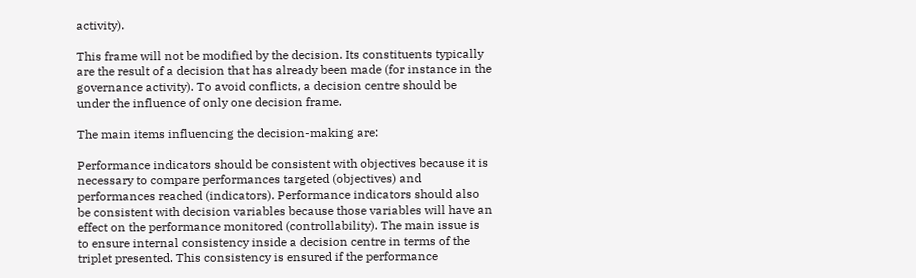activity).

This frame will not be modified by the decision. Its constituents typically are the result of a decision that has already been made (for instance in the governance activity). To avoid conflicts, a decision centre should be under the influence of only one decision frame.

The main items influencing the decision-making are:

Performance indicators should be consistent with objectives because it is necessary to compare performances targeted (objectives) and performances reached (indicators). Performance indicators should also be consistent with decision variables because those variables will have an effect on the performance monitored (controllability). The main issue is to ensure internal consistency inside a decision centre in terms of the triplet presented. This consistency is ensured if the performance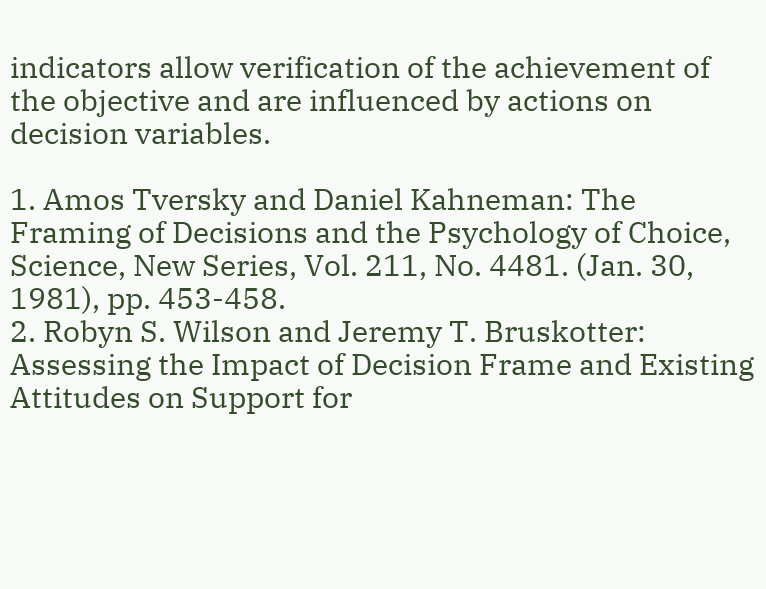indicators allow verification of the achievement of the objective and are influenced by actions on decision variables.

1. Amos Tversky and Daniel Kahneman: The Framing of Decisions and the Psychology of Choice, Science, New Series, Vol. 211, No. 4481. (Jan. 30, 1981), pp. 453-458.
2. Robyn S. Wilson and Jeremy T. Bruskotter: Assessing the Impact of Decision Frame and Existing Attitudes on Support for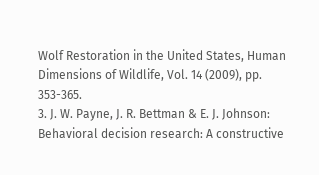Wolf Restoration in the United States, Human Dimensions of Wildlife, Vol. 14 (2009), pp. 353-365.
3. J. W. Payne, J. R. Bettman & E. J. Johnson: Behavioral decision research: A constructive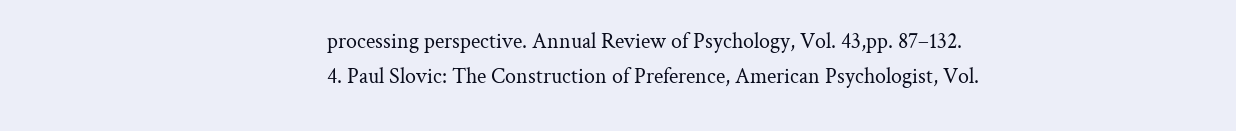processing perspective. Annual Review of Psychology, Vol. 43,pp. 87–132.
4. Paul Slovic: The Construction of Preference, American Psychologist, Vol.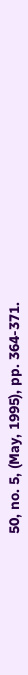50, no. 5, (May, 1995), pp. 364-371.